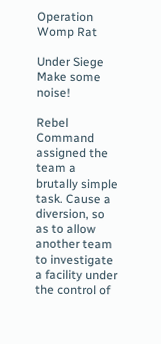Operation Womp Rat

Under Siege
Make some noise!

Rebel Command assigned the team a brutally simple task. Cause a diversion, so as to allow another team to investigate a facility under the control of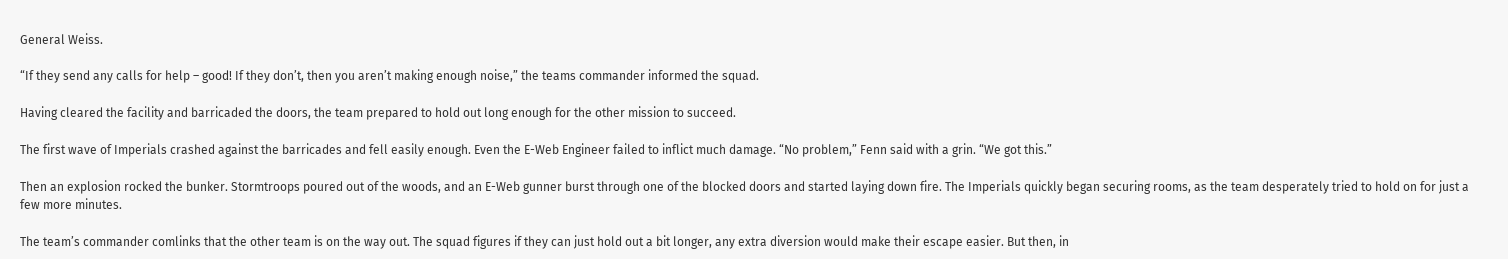General Weiss.

“If they send any calls for help – good! If they don’t, then you aren’t making enough noise,” the teams commander informed the squad.

Having cleared the facility and barricaded the doors, the team prepared to hold out long enough for the other mission to succeed.

The first wave of Imperials crashed against the barricades and fell easily enough. Even the E-Web Engineer failed to inflict much damage. “No problem,” Fenn said with a grin. “We got this.”

Then an explosion rocked the bunker. Stormtroops poured out of the woods, and an E-Web gunner burst through one of the blocked doors and started laying down fire. The Imperials quickly began securing rooms, as the team desperately tried to hold on for just a few more minutes.

The team’s commander comlinks that the other team is on the way out. The squad figures if they can just hold out a bit longer, any extra diversion would make their escape easier. But then, in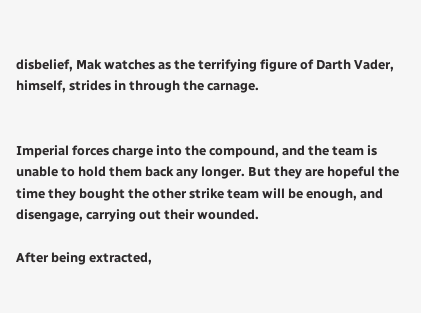disbelief, Mak watches as the terrifying figure of Darth Vader, himself, strides in through the carnage.


Imperial forces charge into the compound, and the team is unable to hold them back any longer. But they are hopeful the time they bought the other strike team will be enough, and disengage, carrying out their wounded.

After being extracted,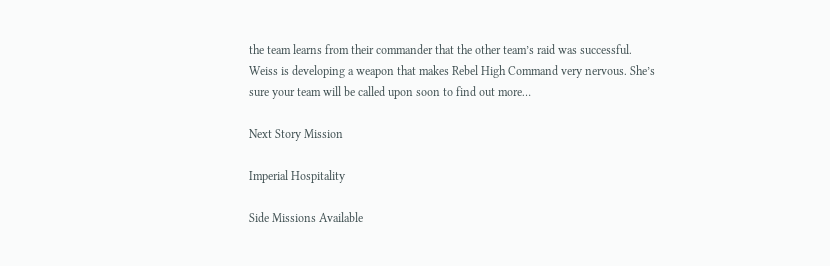the team learns from their commander that the other team’s raid was successful. Weiss is developing a weapon that makes Rebel High Command very nervous. She’s sure your team will be called upon soon to find out more…

Next Story Mission

Imperial Hospitality

Side Missions Available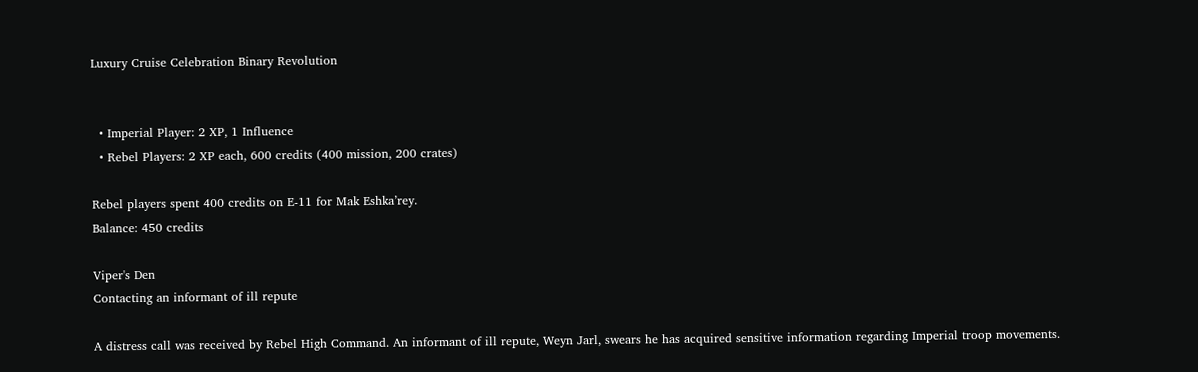Luxury Cruise Celebration Binary Revolution


  • Imperial Player: 2 XP, 1 Influence
  • Rebel Players: 2 XP each, 600 credits (400 mission, 200 crates)

Rebel players spent 400 credits on E-11 for Mak Eshka’rey.
Balance: 450 credits

Viper's Den
Contacting an informant of ill repute

A distress call was received by Rebel High Command. An informant of ill repute, Weyn Jarl, swears he has acquired sensitive information regarding Imperial troop movements.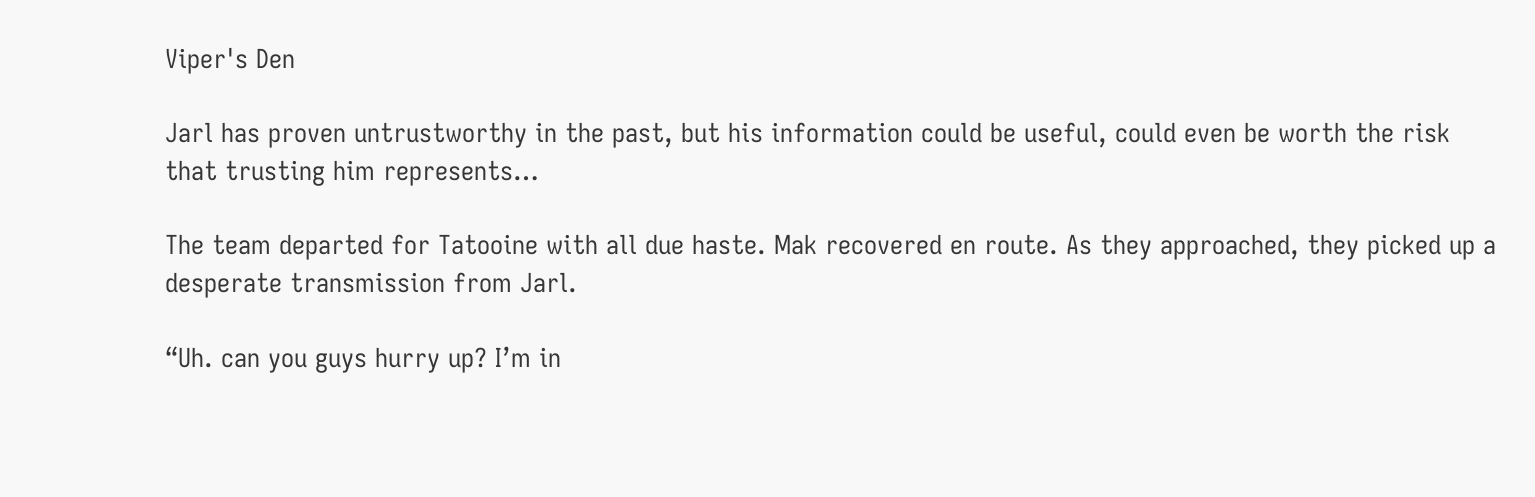Viper's Den

Jarl has proven untrustworthy in the past, but his information could be useful, could even be worth the risk that trusting him represents…

The team departed for Tatooine with all due haste. Mak recovered en route. As they approached, they picked up a desperate transmission from Jarl.

“Uh. can you guys hurry up? I’m in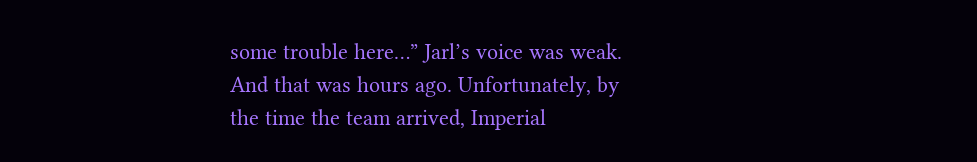some trouble here…” Jarl’s voice was weak. And that was hours ago. Unfortunately, by the time the team arrived, Imperial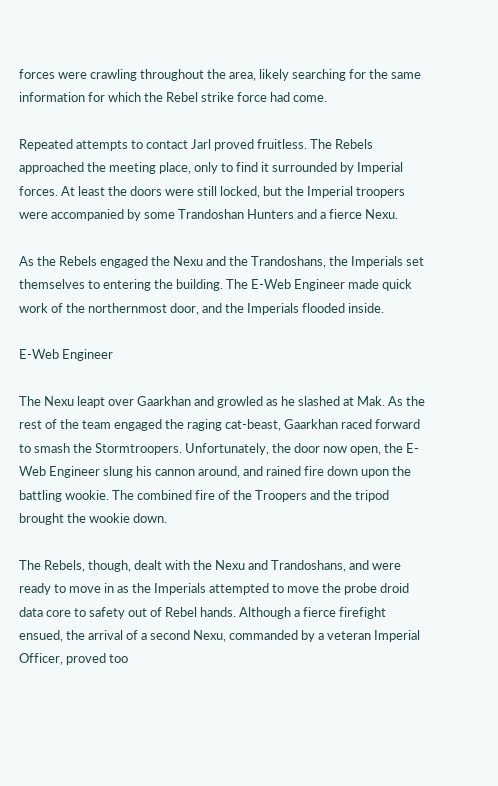forces were crawling throughout the area, likely searching for the same information for which the Rebel strike force had come.

Repeated attempts to contact Jarl proved fruitless. The Rebels approached the meeting place, only to find it surrounded by Imperial forces. At least the doors were still locked, but the Imperial troopers were accompanied by some Trandoshan Hunters and a fierce Nexu.

As the Rebels engaged the Nexu and the Trandoshans, the Imperials set themselves to entering the building. The E-Web Engineer made quick work of the northernmost door, and the Imperials flooded inside.

E-Web Engineer

The Nexu leapt over Gaarkhan and growled as he slashed at Mak. As the rest of the team engaged the raging cat-beast, Gaarkhan raced forward to smash the Stormtroopers. Unfortunately, the door now open, the E-Web Engineer slung his cannon around, and rained fire down upon the battling wookie. The combined fire of the Troopers and the tripod brought the wookie down.

The Rebels, though, dealt with the Nexu and Trandoshans, and were ready to move in as the Imperials attempted to move the probe droid data core to safety out of Rebel hands. Although a fierce firefight ensued, the arrival of a second Nexu, commanded by a veteran Imperial Officer, proved too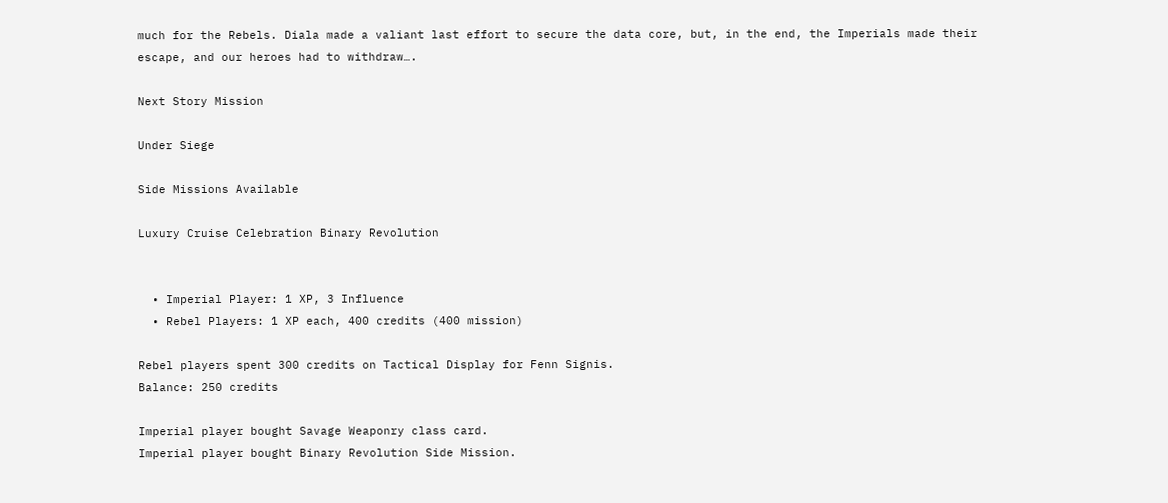much for the Rebels. Diala made a valiant last effort to secure the data core, but, in the end, the Imperials made their escape, and our heroes had to withdraw….

Next Story Mission

Under Siege

Side Missions Available

Luxury Cruise Celebration Binary Revolution


  • Imperial Player: 1 XP, 3 Influence
  • Rebel Players: 1 XP each, 400 credits (400 mission)

Rebel players spent 300 credits on Tactical Display for Fenn Signis.
Balance: 250 credits

Imperial player bought Savage Weaponry class card.
Imperial player bought Binary Revolution Side Mission.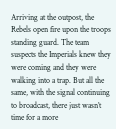Arriving at the outpost, the Rebels open fire upon the troops standing guard. The team suspects the Imperials knew they were coming and they were walking into a trap. But all the same, with the signal continuing to broadcast, there just wasn’t time for a more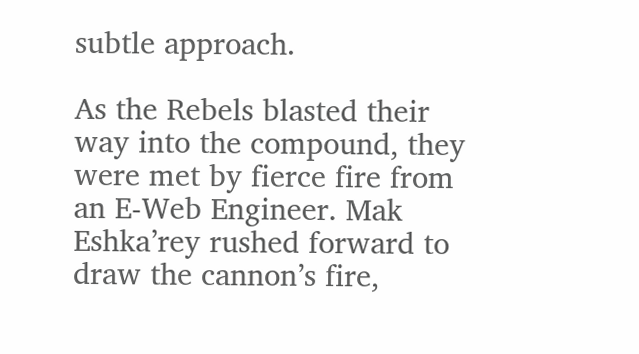subtle approach.

As the Rebels blasted their way into the compound, they were met by fierce fire from an E-Web Engineer. Mak Eshka’rey rushed forward to draw the cannon’s fire,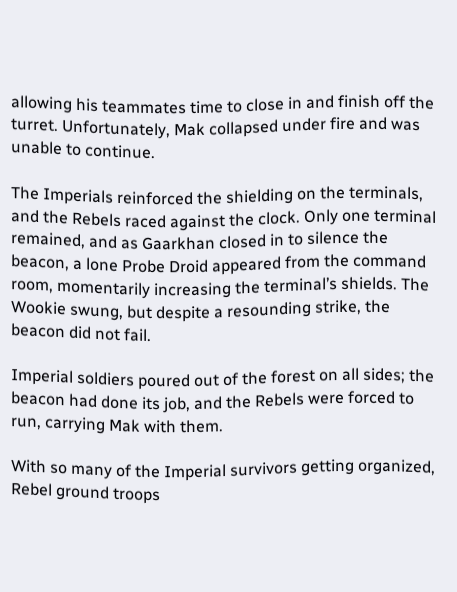allowing his teammates time to close in and finish off the turret. Unfortunately, Mak collapsed under fire and was unable to continue.

The Imperials reinforced the shielding on the terminals, and the Rebels raced against the clock. Only one terminal remained, and as Gaarkhan closed in to silence the beacon, a lone Probe Droid appeared from the command room, momentarily increasing the terminal’s shields. The Wookie swung, but despite a resounding strike, the beacon did not fail.

Imperial soldiers poured out of the forest on all sides; the beacon had done its job, and the Rebels were forced to run, carrying Mak with them.

With so many of the Imperial survivors getting organized, Rebel ground troops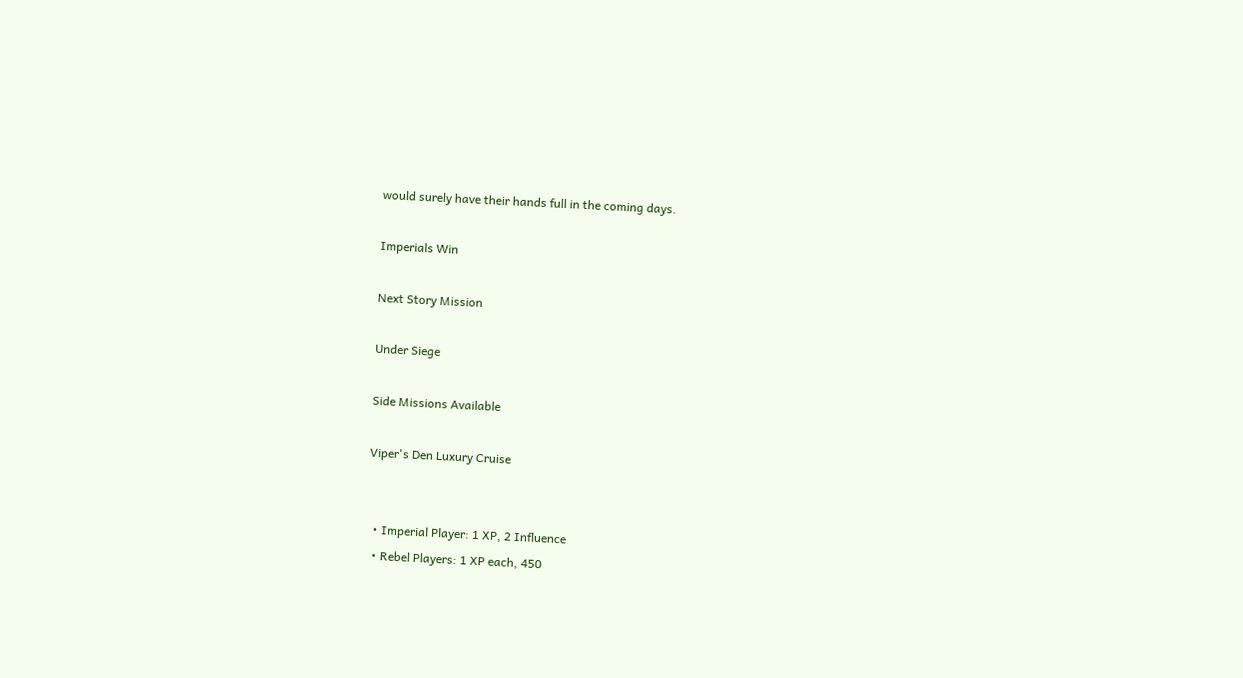would surely have their hands full in the coming days.

Imperials Win

Next Story Mission

Under Siege

Side Missions Available

Viper's Den Luxury Cruise


  • Imperial Player: 1 XP, 2 Influence
  • Rebel Players: 1 XP each, 450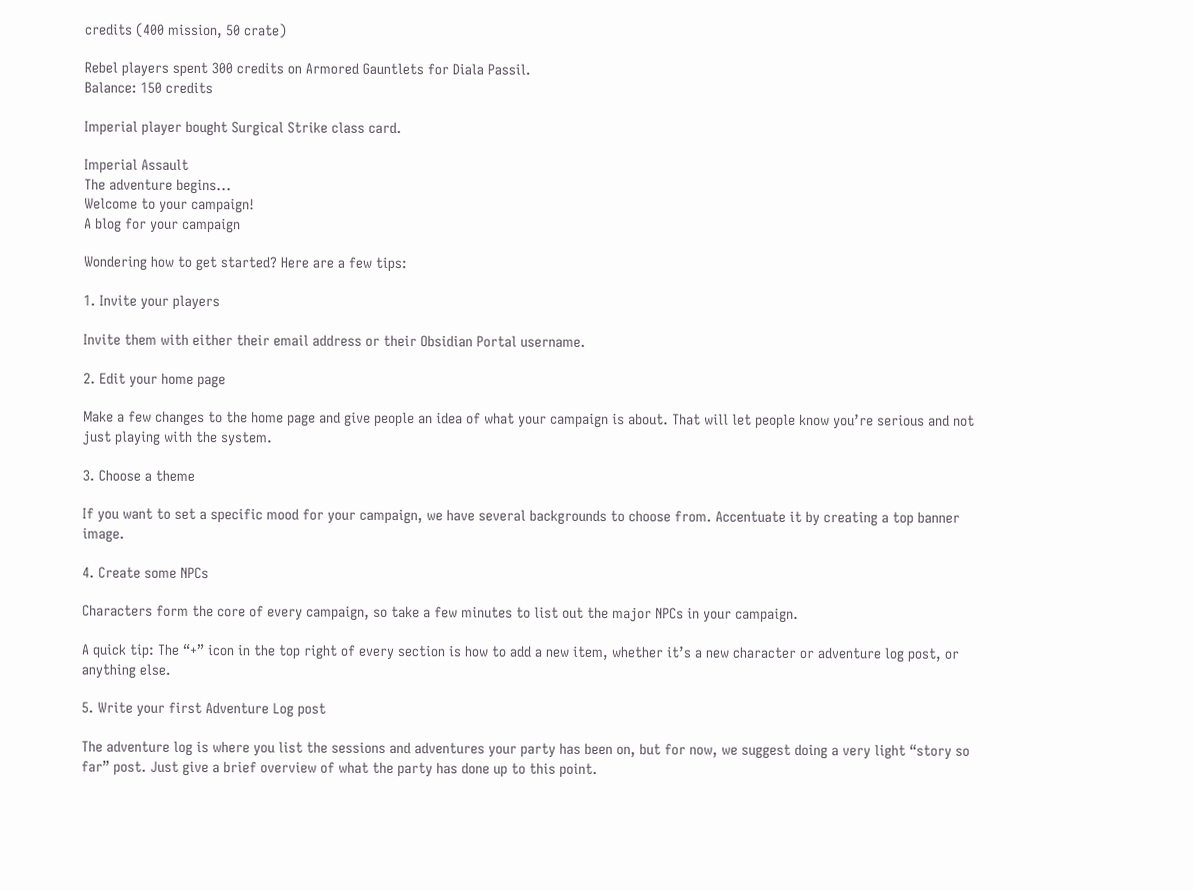credits (400 mission, 50 crate)

Rebel players spent 300 credits on Armored Gauntlets for Diala Passil.
Balance: 150 credits

Imperial player bought Surgical Strike class card.

Imperial Assault
The adventure begins...
Welcome to your campaign!
A blog for your campaign

Wondering how to get started? Here are a few tips:

1. Invite your players

Invite them with either their email address or their Obsidian Portal username.

2. Edit your home page

Make a few changes to the home page and give people an idea of what your campaign is about. That will let people know you’re serious and not just playing with the system.

3. Choose a theme

If you want to set a specific mood for your campaign, we have several backgrounds to choose from. Accentuate it by creating a top banner image.

4. Create some NPCs

Characters form the core of every campaign, so take a few minutes to list out the major NPCs in your campaign.

A quick tip: The “+” icon in the top right of every section is how to add a new item, whether it’s a new character or adventure log post, or anything else.

5. Write your first Adventure Log post

The adventure log is where you list the sessions and adventures your party has been on, but for now, we suggest doing a very light “story so far” post. Just give a brief overview of what the party has done up to this point.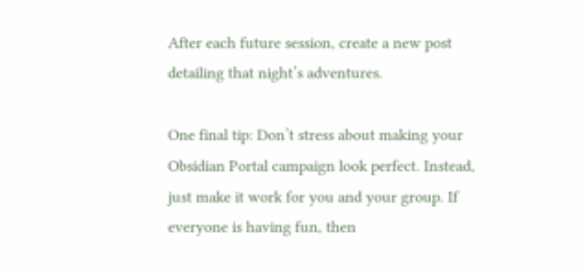After each future session, create a new post detailing that night’s adventures.

One final tip: Don’t stress about making your Obsidian Portal campaign look perfect. Instead, just make it work for you and your group. If everyone is having fun, then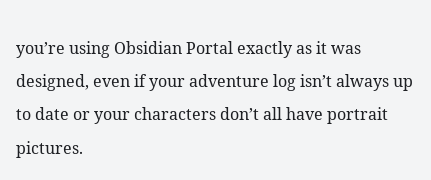you’re using Obsidian Portal exactly as it was designed, even if your adventure log isn’t always up to date or your characters don’t all have portrait pictures.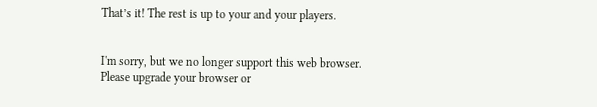That’s it! The rest is up to your and your players.


I'm sorry, but we no longer support this web browser. Please upgrade your browser or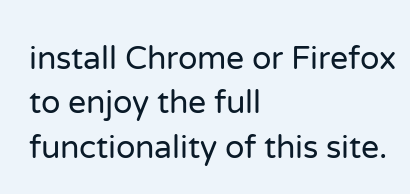install Chrome or Firefox to enjoy the full functionality of this site.